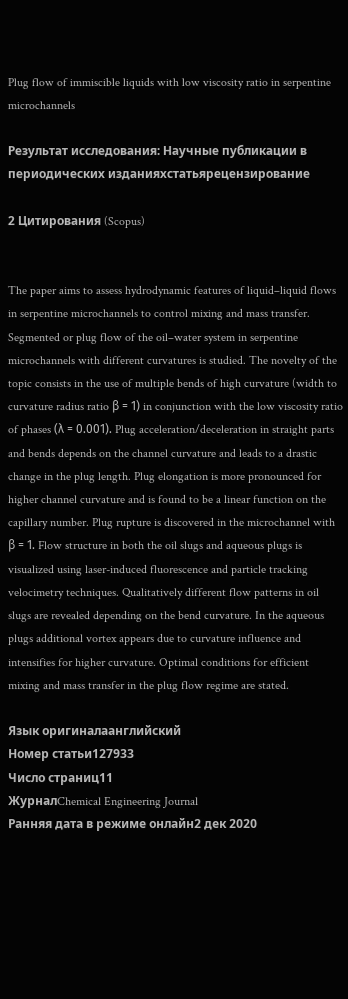Plug flow of immiscible liquids with low viscosity ratio in serpentine microchannels

Результат исследования: Научные публикации в периодических изданияхстатьярецензирование

2 Цитирования (Scopus)


The paper aims to assess hydrodynamic features of liquid–liquid flows in serpentine microchannels to control mixing and mass transfer. Segmented or plug flow of the oil–water system in serpentine microchannels with different curvatures is studied. The novelty of the topic consists in the use of multiple bends of high curvature (width to curvature radius ratio β = 1) in conjunction with the low viscosity ratio of phases (λ = 0.001). Plug acceleration/deceleration in straight parts and bends depends on the channel curvature and leads to a drastic change in the plug length. Plug elongation is more pronounced for higher channel curvature and is found to be a linear function on the capillary number. Plug rupture is discovered in the microchannel with β = 1. Flow structure in both the oil slugs and aqueous plugs is visualized using laser-induced fluorescence and particle tracking velocimetry techniques. Qualitatively different flow patterns in oil slugs are revealed depending on the bend curvature. In the aqueous plugs additional vortex appears due to curvature influence and intensifies for higher curvature. Optimal conditions for efficient mixing and mass transfer in the plug flow regime are stated.

Язык оригиналаанглийский
Номер статьи127933
Число страниц11
ЖурналChemical Engineering Journal
Ранняя дата в режиме онлайн2 дек 2020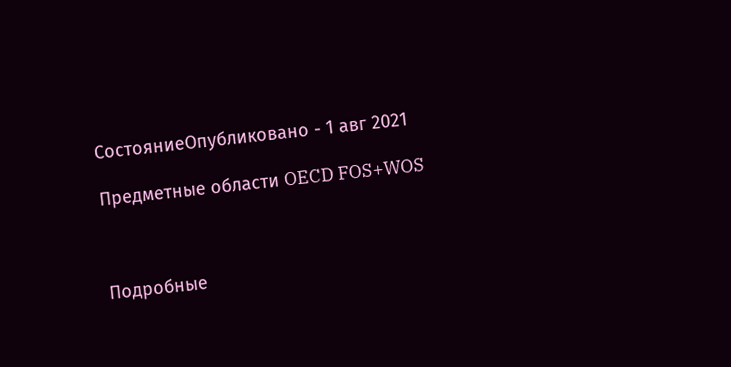СостояниеОпубликовано - 1 авг 2021

Предметные области OECD FOS+WOS



Подробные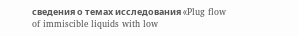сведения о темах исследования «Plug flow of immiscible liquids with low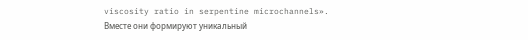viscosity ratio in serpentine microchannels». Вместе они формируют уникальный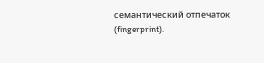семантический отпечаток (fingerprint).